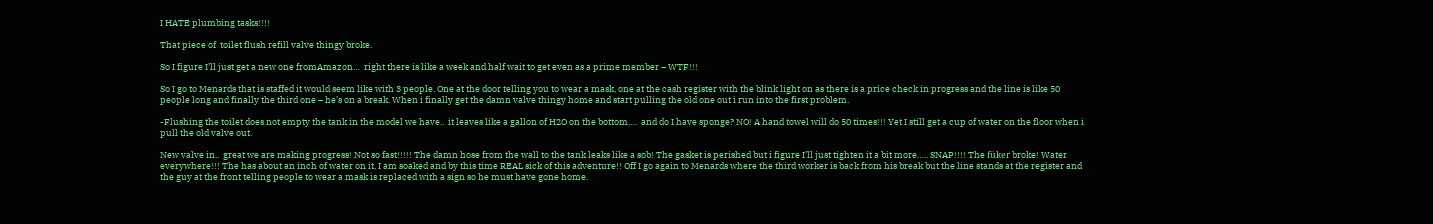I HATE plumbing tasks!!!!

That piece of  toilet flush refill valve thingy broke.

So I figure I’ll just get a new one fromAmazon…  right there is like a week and half wait to get even as a prime member – WTF!!!

So I go to Menards that is staffed it would seem like with 3 people. One at the door telling you to wear a mask, one at the cash register with the blink light on as there is a price check in progress and the line is like 50 people long and finally the third one – he’s on a break. When i finally get the damn valve thingy home and start pulling the old one out i run into the first problem.

-Flushing the toilet does not empty the tank in the model we have..  it leaves like a gallon of H2O on the bottom….  and do I have sponge? NO! A hand towel will do 50 times!!! Yet I still get a cup of water on the floor when i pull the old valve out.

New valve in..  great we are making progress! Not so fast!!!!! The damn hose from the wall to the tank leaks like a sob! The gasket is perished but i figure I’ll just tighten it a bit more….. SNAP!!!! The füker broke! Water everywhere!!! The has about an inch of water on it, I am soaked and by this time REAL sick of this adventure!! Off I go again to Menards where the third worker is back from his break but the line stands at the register and the guy at the front telling people to wear a mask is replaced with a sign so he must have gone home.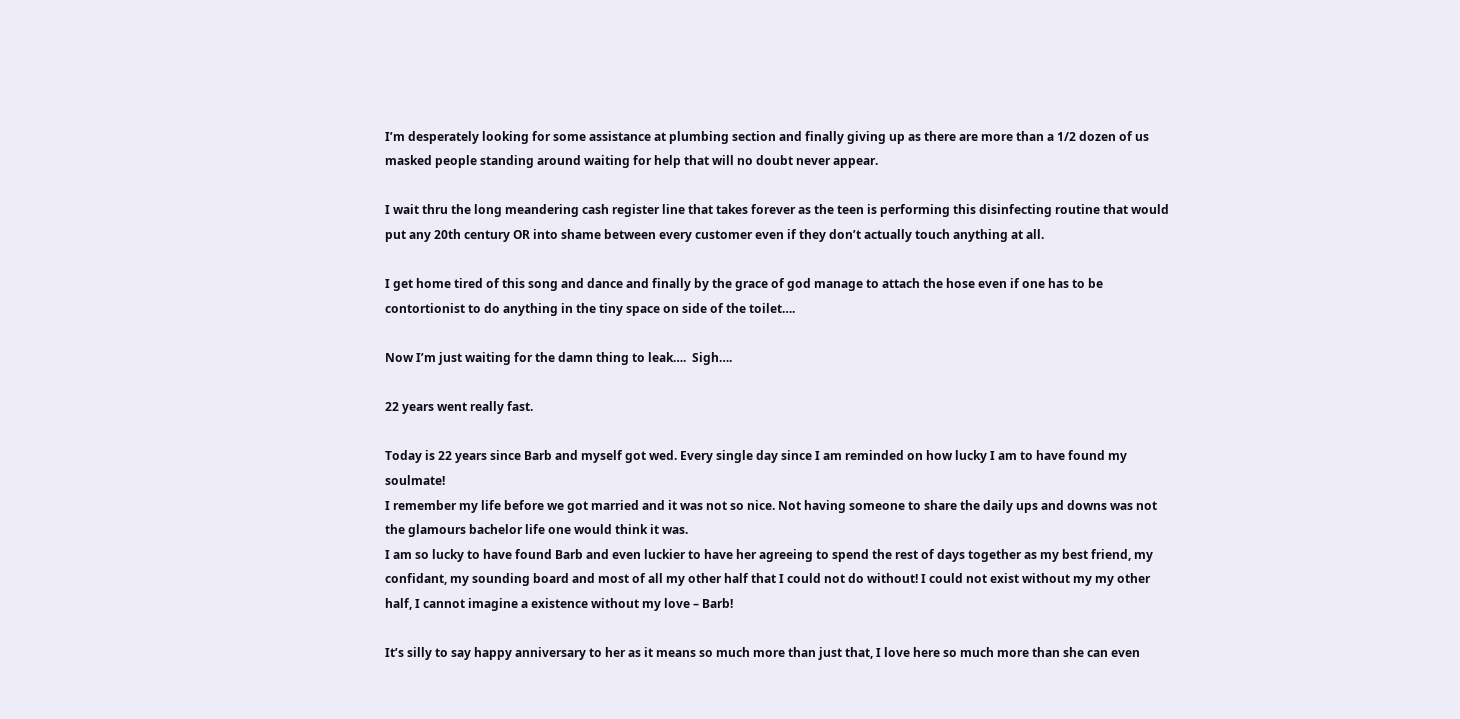I’m desperately looking for some assistance at plumbing section and finally giving up as there are more than a 1/2 dozen of us masked people standing around waiting for help that will no doubt never appear.

I wait thru the long meandering cash register line that takes forever as the teen is performing this disinfecting routine that would put any 20th century OR into shame between every customer even if they don’t actually touch anything at all.

I get home tired of this song and dance and finally by the grace of god manage to attach the hose even if one has to be contortionist to do anything in the tiny space on side of the toilet….

Now I’m just waiting for the damn thing to leak….  Sigh….

22 years went really fast.

Today is 22 years since Barb and myself got wed. Every single day since I am reminded on how lucky I am to have found my soulmate!
I remember my life before we got married and it was not so nice. Not having someone to share the daily ups and downs was not the glamours bachelor life one would think it was.
I am so lucky to have found Barb and even luckier to have her agreeing to spend the rest of days together as my best friend, my confidant, my sounding board and most of all my other half that I could not do without! I could not exist without my my other half, I cannot imagine a existence without my love – Barb!

It’s silly to say happy anniversary to her as it means so much more than just that, I love here so much more than she can even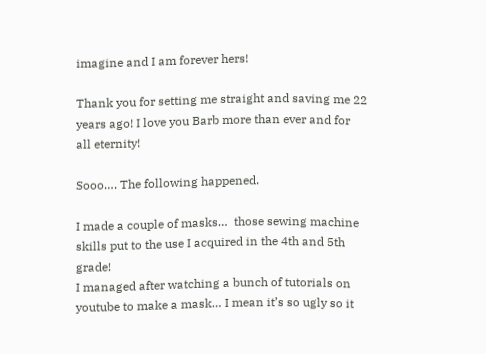imagine and I am forever hers!

Thank you for setting me straight and saving me 22 years ago! I love you Barb more than ever and for all eternity!

Sooo…. The following happened.

I made a couple of masks…  those sewing machine skills put to the use I acquired in the 4th and 5th grade!
I managed after watching a bunch of tutorials on youtube to make a mask… I mean it’s so ugly so it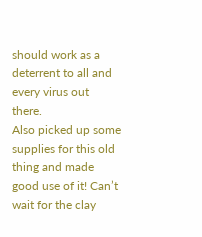should work as a deterrent to all and every virus out there.
Also picked up some supplies for this old thing and made good use of it! Can’t wait for the clay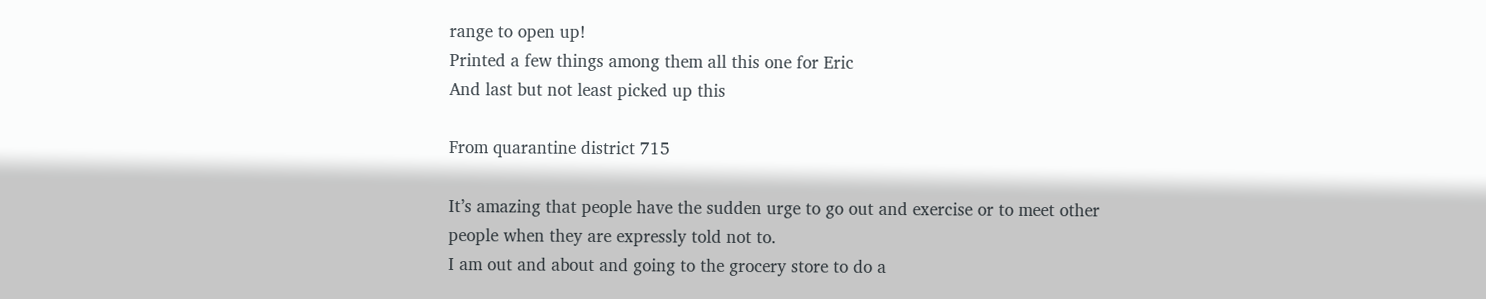range to open up!
Printed a few things among them all this one for Eric
And last but not least picked up this

From quarantine district 715

It’s amazing that people have the sudden urge to go out and exercise or to meet other people when they are expressly told not to.
I am out and about and going to the grocery store to do a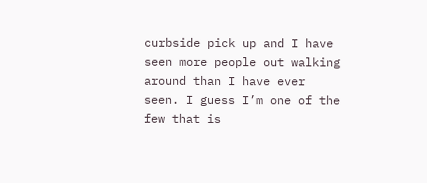curbside pick up and I have seen more people out walking around than I have ever seen. I guess I’m one of the few that is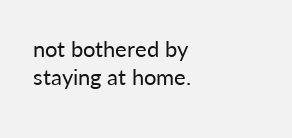not bothered by staying at home.